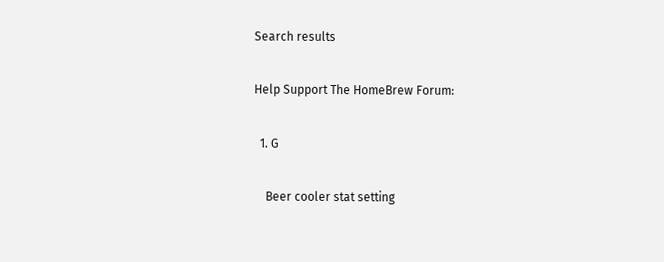Search results

Help Support The HomeBrew Forum:

  1. G

    Beer cooler stat setting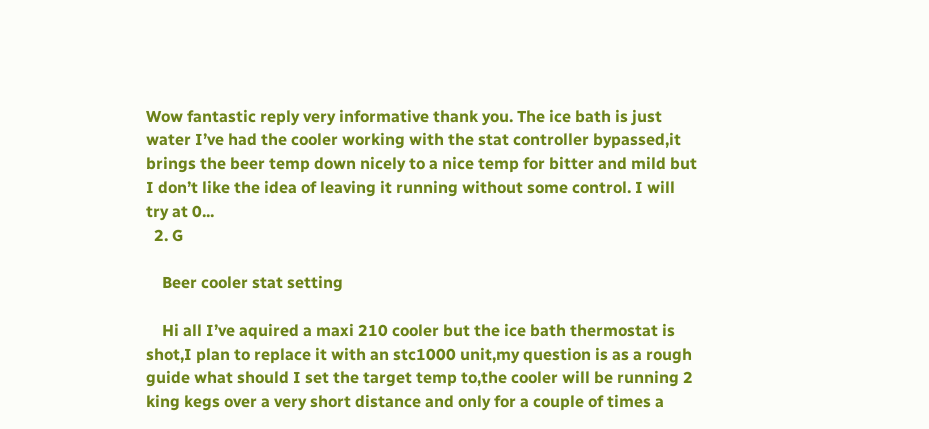Wow fantastic reply very informative thank you. The ice bath is just water I’ve had the cooler working with the stat controller bypassed,it brings the beer temp down nicely to a nice temp for bitter and mild but I don’t like the idea of leaving it running without some control. I will try at 0...
  2. G

    Beer cooler stat setting

    Hi all I’ve aquired a maxi 210 cooler but the ice bath thermostat is shot,I plan to replace it with an stc1000 unit,my question is as a rough guide what should I set the target temp to,the cooler will be running 2 king kegs over a very short distance and only for a couple of times a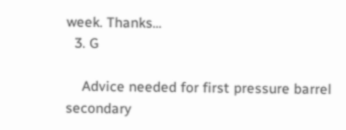week. Thanks...
  3. G

    Advice needed for first pressure barrel secondary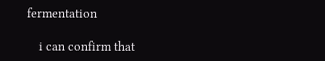fermentation

    i can confirm that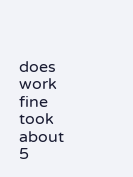does work fine took about 5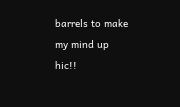barrels to make my mind up hic!!